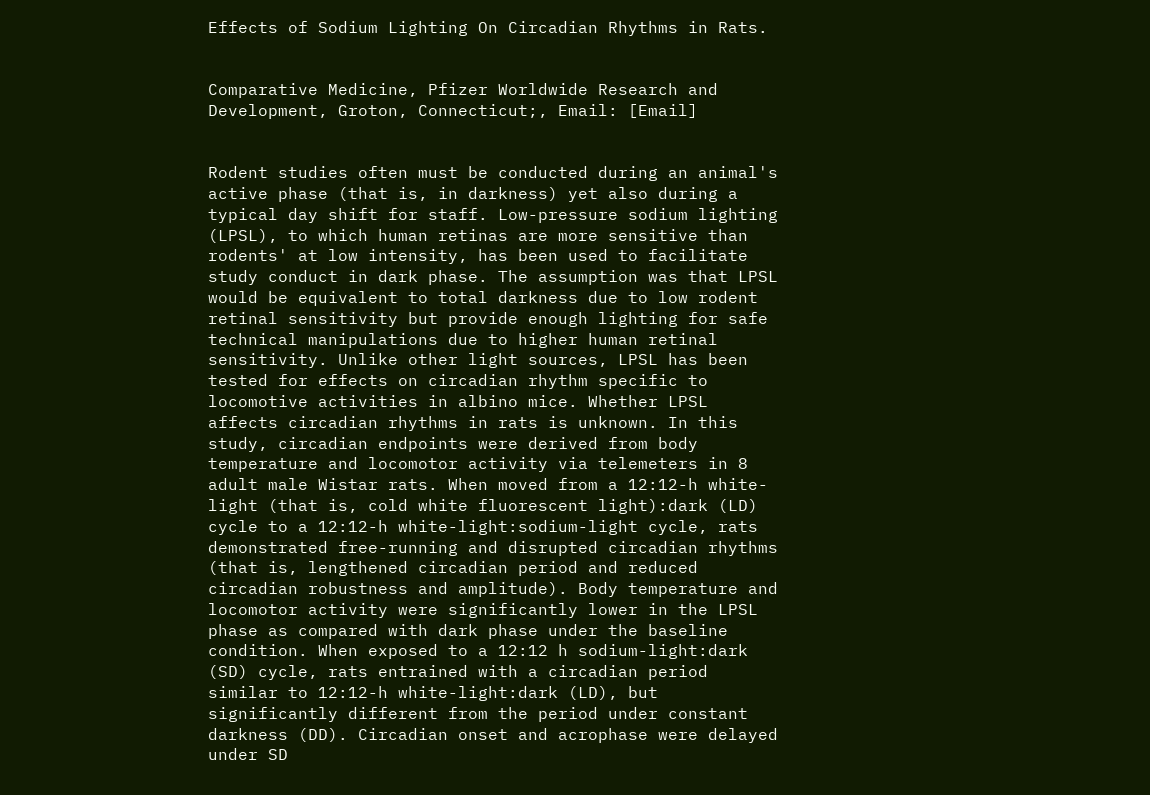Effects of Sodium Lighting On Circadian Rhythms in Rats.


Comparative Medicine, Pfizer Worldwide Research and Development, Groton, Connecticut;, Email: [Email]


Rodent studies often must be conducted during an animal's active phase (that is, in darkness) yet also during a typical day shift for staff. Low-pressure sodium lighting (LPSL), to which human retinas are more sensitive than rodents' at low intensity, has been used to facilitate study conduct in dark phase. The assumption was that LPSL would be equivalent to total darkness due to low rodent retinal sensitivity but provide enough lighting for safe technical manipulations due to higher human retinal sensitivity. Unlike other light sources, LPSL has been tested for effects on circadian rhythm specific to locomotive activities in albino mice. Whether LPSL affects circadian rhythms in rats is unknown. In this study, circadian endpoints were derived from body temperature and locomotor activity via telemeters in 8 adult male Wistar rats. When moved from a 12:12-h white-light (that is, cold white fluorescent light):dark (LD) cycle to a 12:12-h white-light:sodium-light cycle, rats demonstrated free-running and disrupted circadian rhythms (that is, lengthened circadian period and reduced circadian robustness and amplitude). Body temperature and locomotor activity were significantly lower in the LPSL phase as compared with dark phase under the baseline condition. When exposed to a 12:12 h sodium-light:dark (SD) cycle, rats entrained with a circadian period similar to 12:12-h white-light:dark (LD), but significantly different from the period under constant darkness (DD). Circadian onset and acrophase were delayed under SD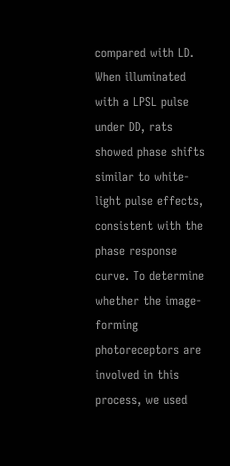compared with LD. When illuminated with a LPSL pulse under DD, rats showed phase shifts similar to white-light pulse effects, consistent with the phase response curve. To determine whether the image-forming photoreceptors are involved in this process, we used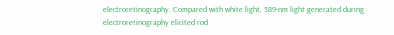electroretinography. Compared with white light, 589-nm light generated during electroretinography elicited rod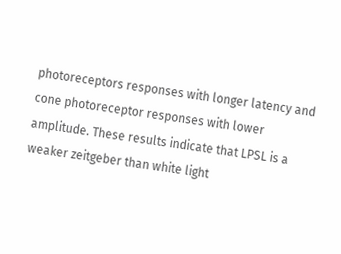photoreceptors responses with longer latency and cone photoreceptor responses with lower amplitude. These results indicate that LPSL is a weaker zeitgeber than white light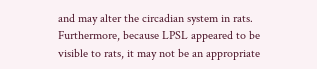and may alter the circadian system in rats. Furthermore, because LPSL appeared to be visible to rats, it may not be an appropriate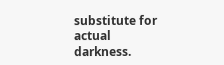substitute for actual darkness.